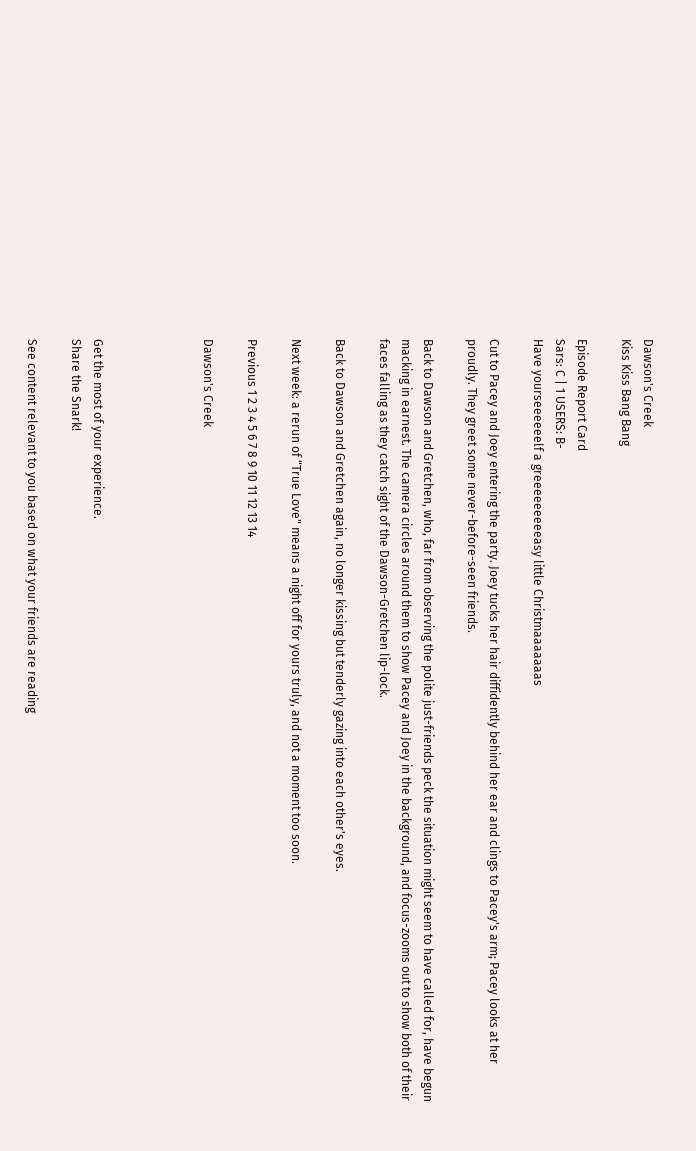Dawson's Creek
Kiss Kiss Bang Bang

Episode Report Card
Sars: C | 1 USERS: B-
Have yourseeeeeelf a greeeeeeeeeasy little Christmaaaaaaas

Cut to Pacey and Joey entering the party. Joey tucks her hair diffidently behind her ear and clings to Pacey's arm; Pacey looks at her proudly. They greet some never-before-seen friends.

Back to Dawson and Gretchen, who, far from observing the polite just-friends peck the situation might seem to have called for, have begun macking in earnest. The camera circles around them to show Pacey and Joey in the background, and focus-zooms out to show both of their faces falling as they catch sight of the Dawson-Gretchen lip-lock.

Back to Dawson and Gretchen again, no longer kissing but tenderly gazing into each other's eyes.

Next week: a rerun of “True Love" means a night off for yours truly, and not a moment too soon.

Previous 1 2 3 4 5 6 7 8 9 10 11 12 13 14

Dawson's Creek




Get the most of your experience.
Share the Snark!

See content relevant to you based on what your friends are reading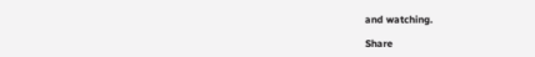and watching.

Share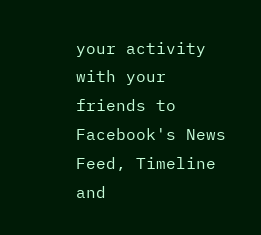your activity with your friends to Facebook's News Feed, Timeline and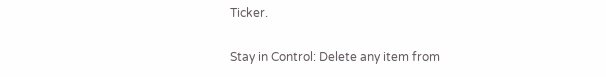Ticker.

Stay in Control: Delete any item from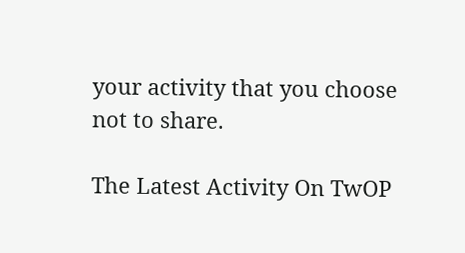your activity that you choose not to share.

The Latest Activity On TwOP